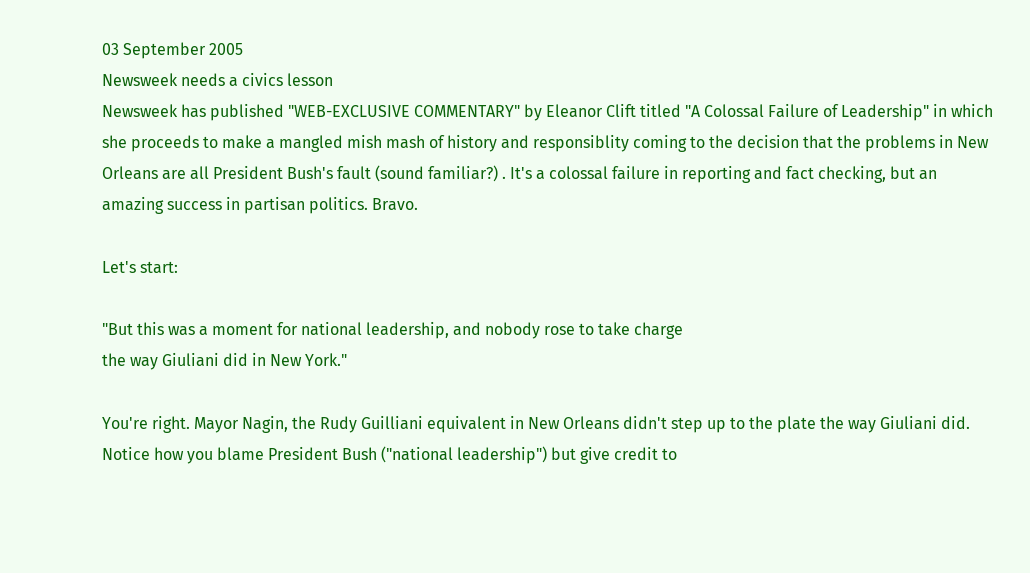03 September 2005
Newsweek needs a civics lesson
Newsweek has published "WEB-EXCLUSIVE COMMENTARY" by Eleanor Clift titled "A Colossal Failure of Leadership" in which she proceeds to make a mangled mish mash of history and responsiblity coming to the decision that the problems in New Orleans are all President Bush's fault (sound familiar?) . It's a colossal failure in reporting and fact checking, but an amazing success in partisan politics. Bravo.

Let's start:

"But this was a moment for national leadership, and nobody rose to take charge
the way Giuliani did in New York."

You're right. Mayor Nagin, the Rudy Guilliani equivalent in New Orleans didn't step up to the plate the way Giuliani did. Notice how you blame President Bush ("national leadership") but give credit to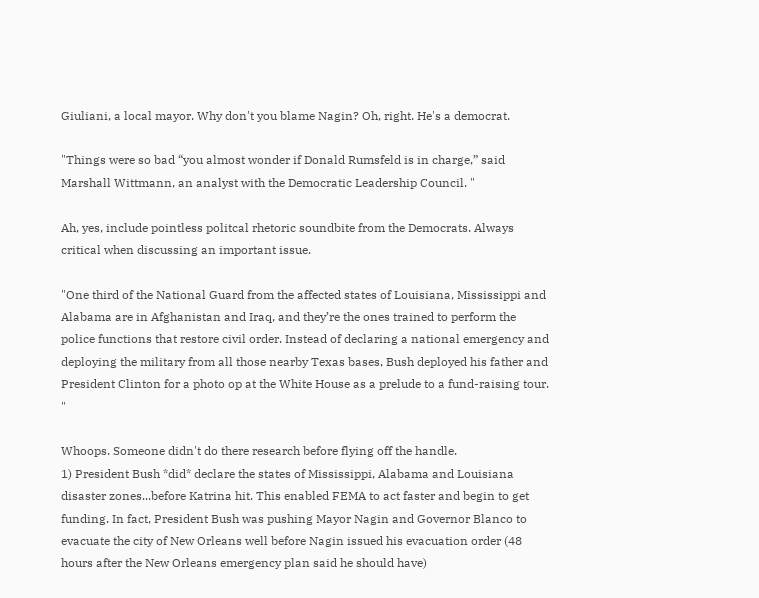Giuliani, a local mayor. Why don't you blame Nagin? Oh, right. He's a democrat.

"Things were so bad “you almost wonder if Donald Rumsfeld is in charge,” said
Marshall Wittmann, an analyst with the Democratic Leadership Council. "

Ah, yes, include pointless politcal rhetoric soundbite from the Democrats. Always critical when discussing an important issue.

"One third of the National Guard from the affected states of Louisiana, Mississippi and Alabama are in Afghanistan and Iraq, and they’re the ones trained to perform the police functions that restore civil order. Instead of declaring a national emergency and deploying the military from all those nearby Texas bases, Bush deployed his father and President Clinton for a photo op at the White House as a prelude to a fund-raising tour. "

Whoops. Someone didn't do there research before flying off the handle.
1) President Bush *did* declare the states of Mississippi, Alabama and Louisiana disaster zones...before Katrina hit. This enabled FEMA to act faster and begin to get funding. In fact, President Bush was pushing Mayor Nagin and Governor Blanco to evacuate the city of New Orleans well before Nagin issued his evacuation order (48 hours after the New Orleans emergency plan said he should have)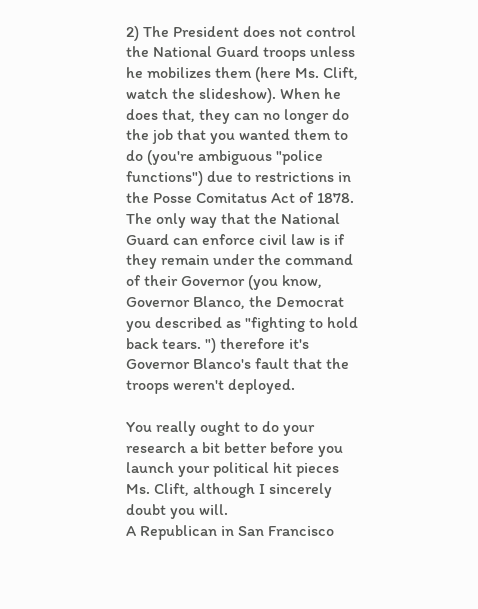2) The President does not control the National Guard troops unless he mobilizes them (here Ms. Clift, watch the slideshow). When he does that, they can no longer do the job that you wanted them to do (you're ambiguous "police functions") due to restrictions in the Posse Comitatus Act of 1878. The only way that the National Guard can enforce civil law is if they remain under the command of their Governor (you know, Governor Blanco, the Democrat you described as "fighting to hold back tears. ") therefore it's Governor Blanco's fault that the troops weren't deployed.

You really ought to do your research a bit better before you launch your political hit pieces Ms. Clift, although I sincerely doubt you will.
A Republican in San Francisco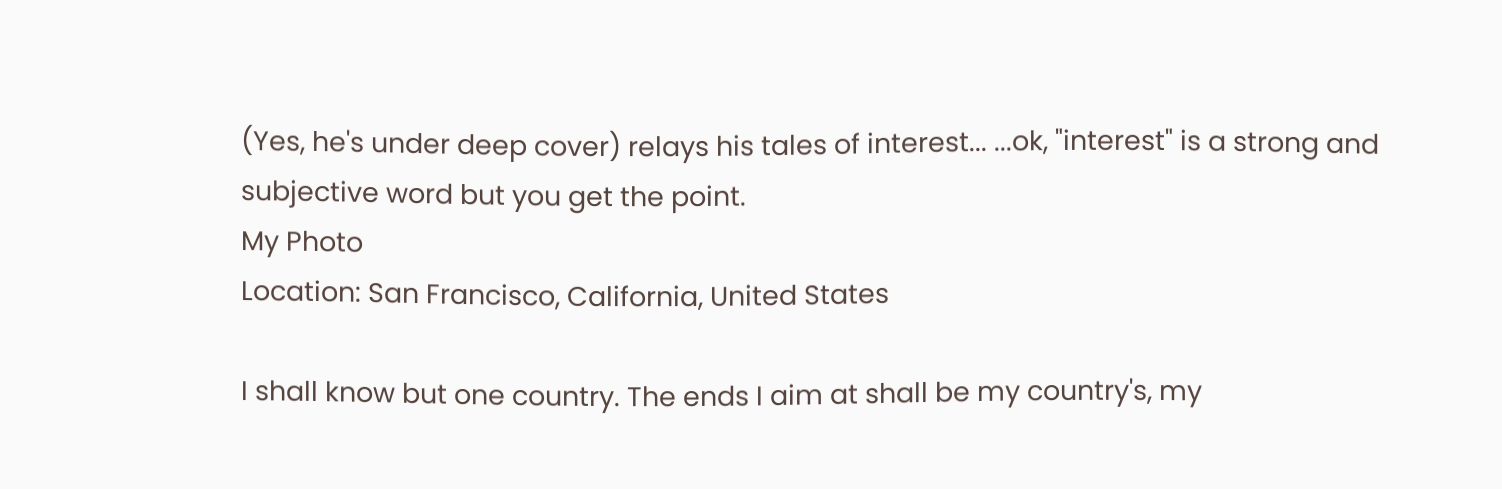(Yes, he's under deep cover) relays his tales of interest... ...ok, "interest" is a strong and subjective word but you get the point.
My Photo
Location: San Francisco, California, United States

I shall know but one country. The ends I aim at shall be my country's, my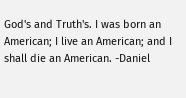God's and Truth's. I was born an American; I live an American; and I shall die an American. -Daniel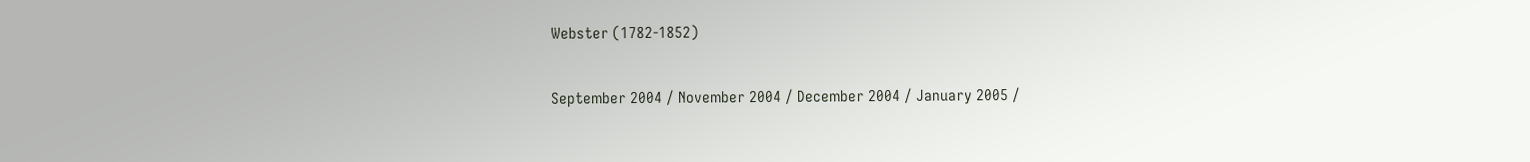Webster (1782-1852)

September 2004 / November 2004 / December 2004 / January 2005 /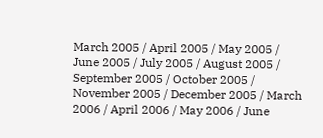March 2005 / April 2005 / May 2005 / June 2005 / July 2005 / August 2005 / September 2005 / October 2005 / November 2005 / December 2005 / March 2006 / April 2006 / May 2006 / June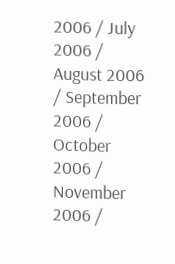2006 / July 2006 / August 2006 / September 2006 / October 2006 / November 2006 /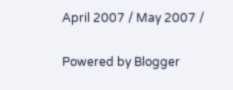April 2007 / May 2007 /

Powered by Blogger